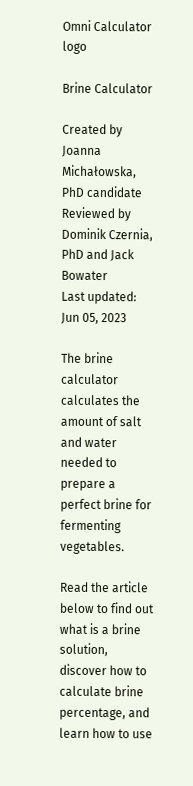Omni Calculator logo

Brine Calculator

Created by Joanna Michałowska, PhD candidate
Reviewed by Dominik Czernia, PhD and Jack Bowater
Last updated: Jun 05, 2023

The brine calculator calculates the amount of salt and water needed to prepare a perfect brine for fermenting vegetables.

Read the article below to find out what is a brine solution, discover how to calculate brine percentage, and learn how to use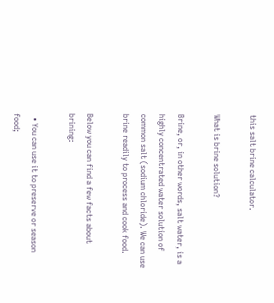this salt brine calculator.

What is brine solution?

Brine, or, in other words, salt water, is a highly concentrated water solution of common salt (sodium chloride). We can use brine readily to process and cook food.

Below you can find a few facts about brining:

  • You can use it to preserve or season food;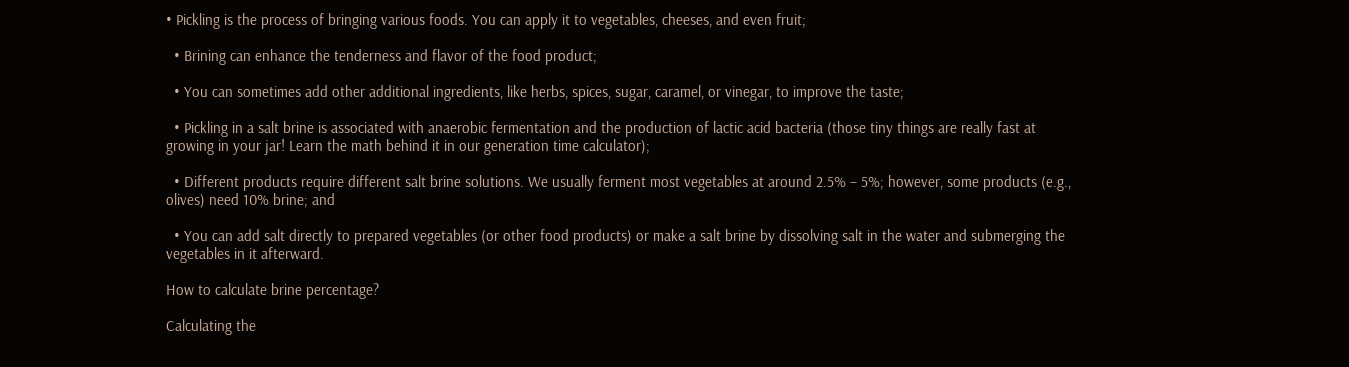• Pickling is the process of bringing various foods. You can apply it to vegetables, cheeses, and even fruit;

  • Brining can enhance the tenderness and flavor of the food product;

  • You can sometimes add other additional ingredients, like herbs, spices, sugar, caramel, or vinegar, to improve the taste;

  • Pickling in a salt brine is associated with anaerobic fermentation and the production of lactic acid bacteria (those tiny things are really fast at growing in your jar! Learn the math behind it in our generation time calculator);

  • Different products require different salt brine solutions. We usually ferment most vegetables at around 2.5% – 5%; however, some products (e.g., olives) need 10% brine; and

  • You can add salt directly to prepared vegetables (or other food products) or make a salt brine by dissolving salt in the water and submerging the vegetables in it afterward.

How to calculate brine percentage?

Calculating the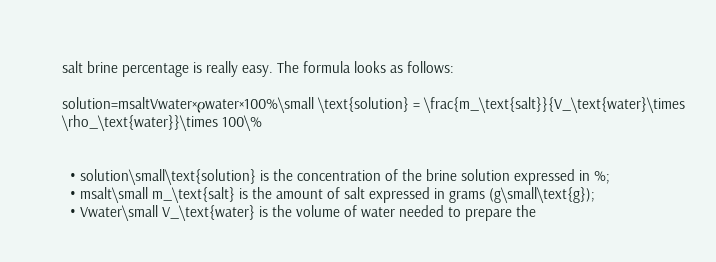salt brine percentage is really easy. The formula looks as follows:

solution=msaltVwater×ρwater×100%\small \text{solution} = \frac{m_\text{salt}}{V_\text{water}\times \rho_\text{water}}\times 100\%


  • solution\small\text{solution} is the concentration of the brine solution expressed in %;
  • msalt\small m_\text{salt} is the amount of salt expressed in grams (g\small\text{g});
  • Vwater\small V_\text{water} is the volume of water needed to prepare the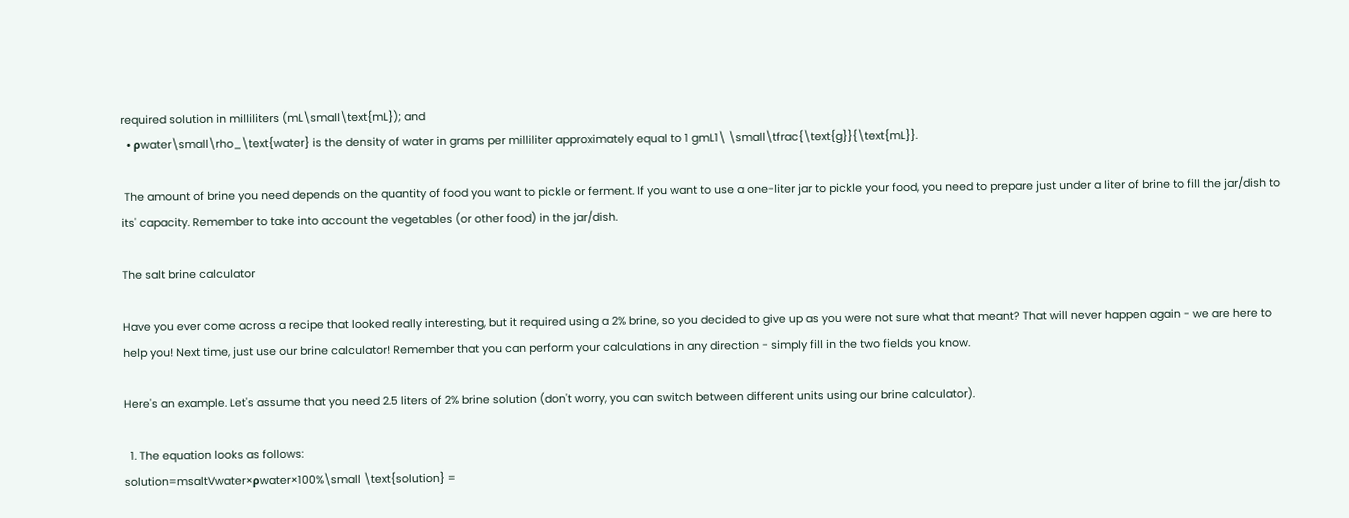required solution in milliliters (mL\small\text{mL}); and
  • ρwater\small\rho_\text{water} is the density of water in grams per milliliter approximately equal to 1 gmL1\ \small\tfrac{\text{g}}{\text{mL}}.

 The amount of brine you need depends on the quantity of food you want to pickle or ferment. If you want to use a one-liter jar to pickle your food, you need to prepare just under a liter of brine to fill the jar/dish to its' capacity. Remember to take into account the vegetables (or other food) in the jar/dish.

The salt brine calculator

Have you ever come across a recipe that looked really interesting, but it required using a 2% brine, so you decided to give up as you were not sure what that meant? That will never happen again - we are here to help you! Next time, just use our brine calculator! Remember that you can perform your calculations in any direction - simply fill in the two fields you know.

Here's an example. Let's assume that you need 2.5 liters of 2% brine solution (don't worry, you can switch between different units using our brine calculator).

  1. The equation looks as follows:
solution=msaltVwater×ρwater×100%\small \text{solution} =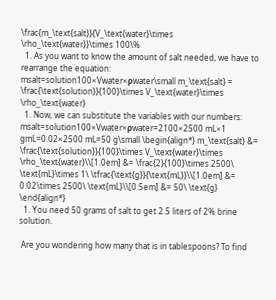\frac{m_\text{salt}}{V_\text{water}\times \rho_\text{water}}\times 100\%
  1. As you want to know the amount of salt needed, we have to rearrange the equation:
msalt=solution100×Vwater×ρwater\small m_\text{salt} = \frac{\text{solution}}{100}\times V_\text{water}\times \rho_\text{water}
  1. Now, we can substitute the variables with our numbers:
msalt=solution100×Vwater×ρwater=2100×2500 mL×1 gmL=0.02×2500 mL=50 g\small \begin{align*} m_\text{salt} &= \frac{\text{solution}}{100}\times V_\text{water}\times \rho_\text{water}\\[1.0em] &= \frac{2}{100}\times 2500\ \text{mL}\times 1\ \tfrac{\text{g}}{\text{mL}}\\[1.0em] &= 0.02\times 2500\ \text{mL}\\[0.5em] &= 50\ \text{g} \end{align*}
  1. You need 50 grams of salt to get 2.5 liters of 2% brine solution.

 Are you wondering how many that is in tablespoons? To find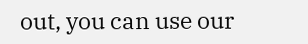out, you can use our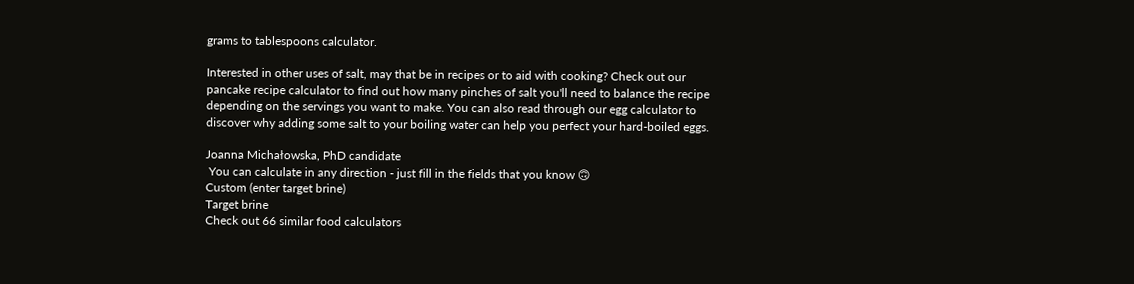grams to tablespoons calculator.

Interested in other uses of salt, may that be in recipes or to aid with cooking? Check out our pancake recipe calculator to find out how many pinches of salt you'll need to balance the recipe depending on the servings you want to make. You can also read through our egg calculator to discover why adding some salt to your boiling water can help you perfect your hard-boiled eggs.

Joanna Michałowska, PhD candidate
 You can calculate in any direction - just fill in the fields that you know 🙃
Custom (enter target brine)
Target brine
Check out 66 similar food calculators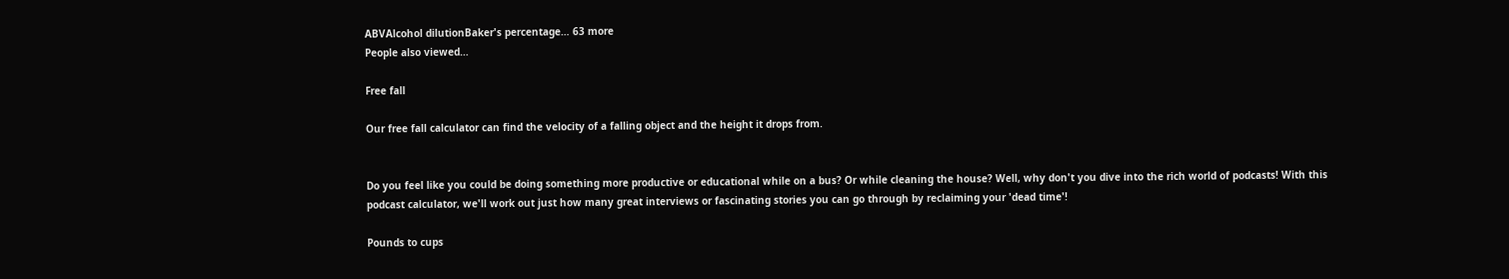ABVAlcohol dilutionBaker's percentage… 63 more
People also viewed…

Free fall

Our free fall calculator can find the velocity of a falling object and the height it drops from.


Do you feel like you could be doing something more productive or educational while on a bus? Or while cleaning the house? Well, why don't you dive into the rich world of podcasts! With this podcast calculator, we'll work out just how many great interviews or fascinating stories you can go through by reclaiming your 'dead time'!

Pounds to cups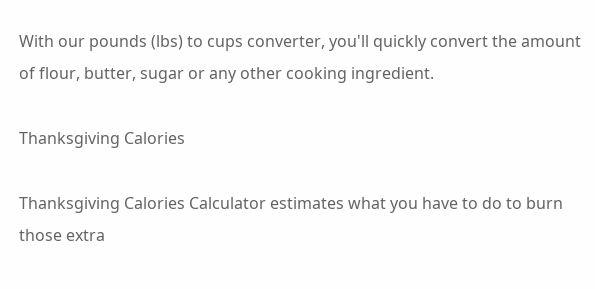With our pounds (lbs) to cups converter, you'll quickly convert the amount of flour, butter, sugar or any other cooking ingredient.

Thanksgiving Calories

Thanksgiving Calories Calculator estimates what you have to do to burn those extra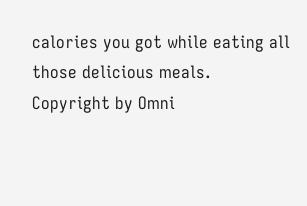calories you got while eating all those delicious meals.
Copyright by Omni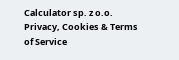Calculator sp. z o.o.
Privacy, Cookies & Terms of Service